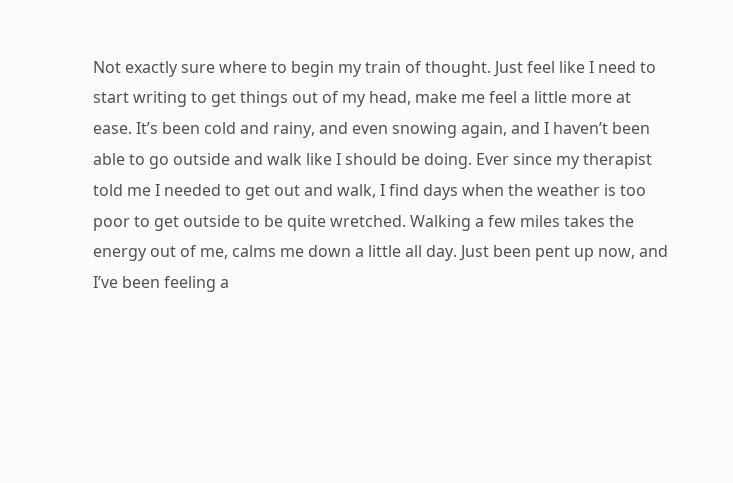Not exactly sure where to begin my train of thought. Just feel like I need to start writing to get things out of my head, make me feel a little more at ease. It’s been cold and rainy, and even snowing again, and I haven’t been able to go outside and walk like I should be doing. Ever since my therapist told me I needed to get out and walk, I find days when the weather is too poor to get outside to be quite wretched. Walking a few miles takes the energy out of me, calms me down a little all day. Just been pent up now, and I’ve been feeling a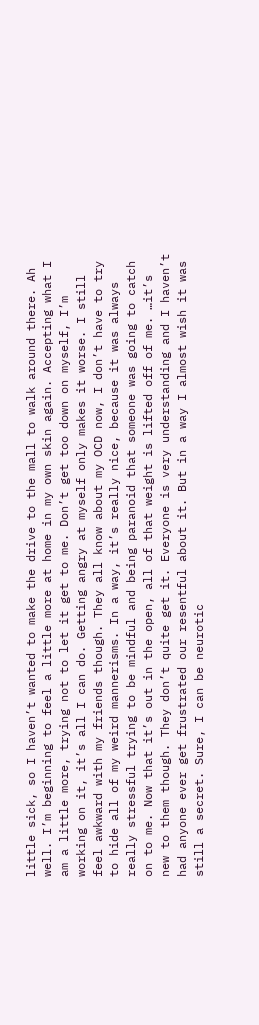little sick, so I haven’t wanted to make the drive to the mall to walk around there. Ah well. I’m beginning to feel a little more at home in my own skin again. Accepting what I am a little more, trying not to let it get to me. Don’t get too down on myself, I’m working on it, it’s all I can do. Getting angry at myself only makes it worse. I still feel awkward with my friends though. They all know about my OCD now, I don’t have to try to hide all of my weird mannerisms. In a way, it’s really nice, because it was always really stressful trying to be mindful and being paranoid that someone was going to catch on to me. Now that it’s out in the open, all of that weight is lifted off of me. …it’s new to them though. They don’t quite get it. Everyone is very understanding and I haven’t had anyone ever get frustrated our resentful about it. But in a way I almost wish it was still a secret. Sure, I can be neurotic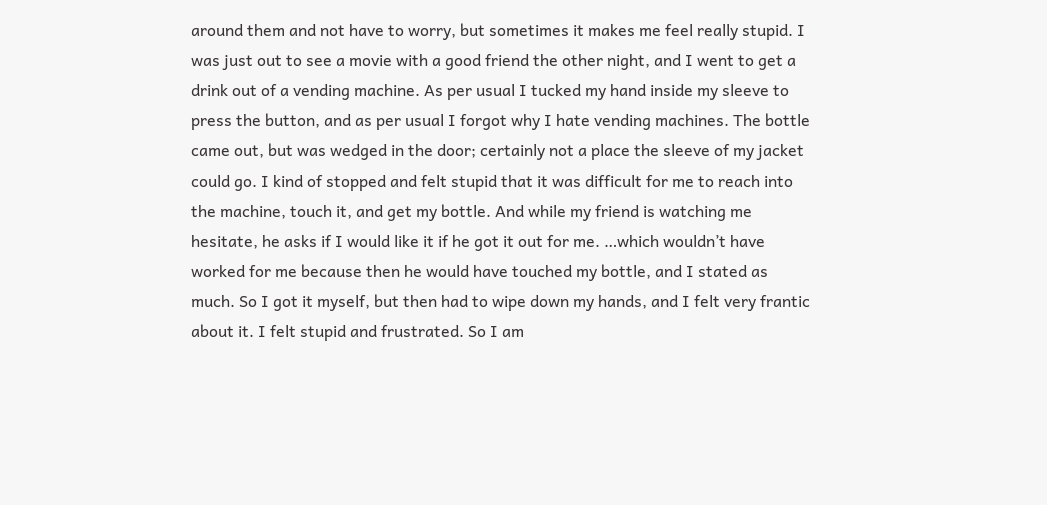around them and not have to worry, but sometimes it makes me feel really stupid. I was just out to see a movie with a good friend the other night, and I went to get a drink out of a vending machine. As per usual I tucked my hand inside my sleeve to press the button, and as per usual I forgot why I hate vending machines. The bottle came out, but was wedged in the door; certainly not a place the sleeve of my jacket could go. I kind of stopped and felt stupid that it was difficult for me to reach into the machine, touch it, and get my bottle. And while my friend is watching me hesitate, he asks if I would like it if he got it out for me. …which wouldn’t have worked for me because then he would have touched my bottle, and I stated as much. So I got it myself, but then had to wipe down my hands, and I felt very frantic about it. I felt stupid and frustrated. So I am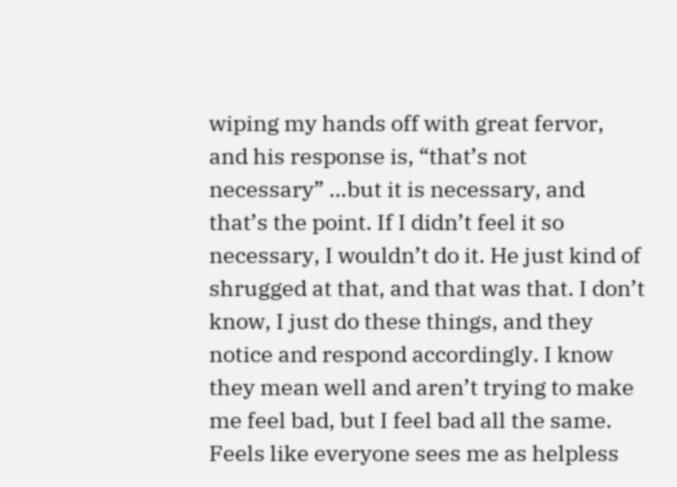wiping my hands off with great fervor, and his response is, “that’s not necessary” …but it is necessary, and that’s the point. If I didn’t feel it so necessary, I wouldn’t do it. He just kind of shrugged at that, and that was that. I don’t know, I just do these things, and they notice and respond accordingly. I know they mean well and aren’t trying to make me feel bad, but I feel bad all the same. Feels like everyone sees me as helpless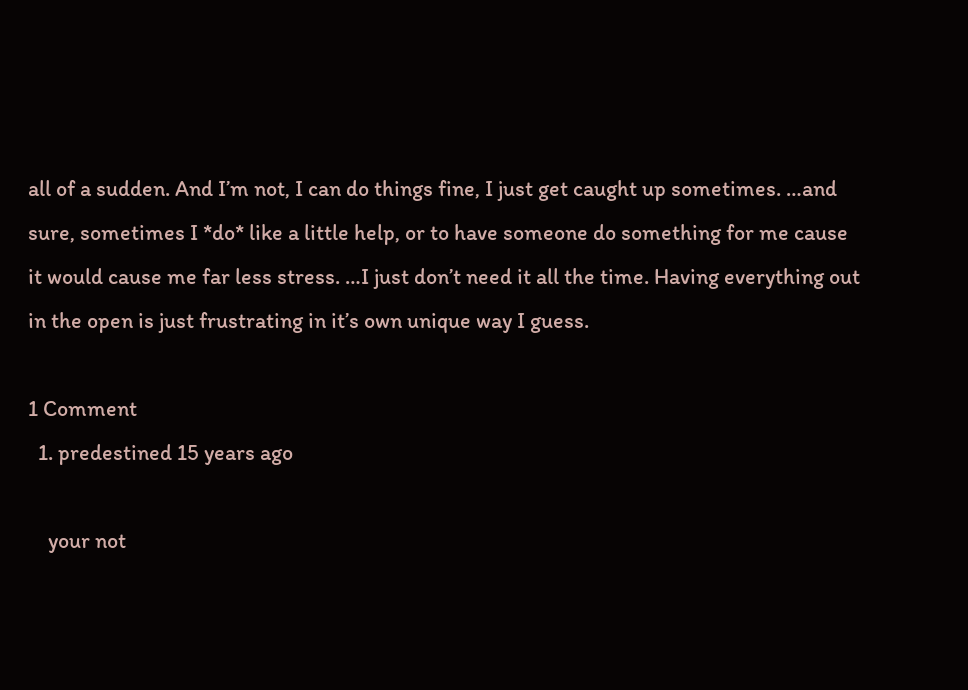all of a sudden. And I’m not, I can do things fine, I just get caught up sometimes. …and sure, sometimes I *do* like a little help, or to have someone do something for me cause it would cause me far less stress. …I just don’t need it all the time. Having everything out in the open is just frustrating in it’s own unique way I guess.

1 Comment
  1. predestined 15 years ago

    your not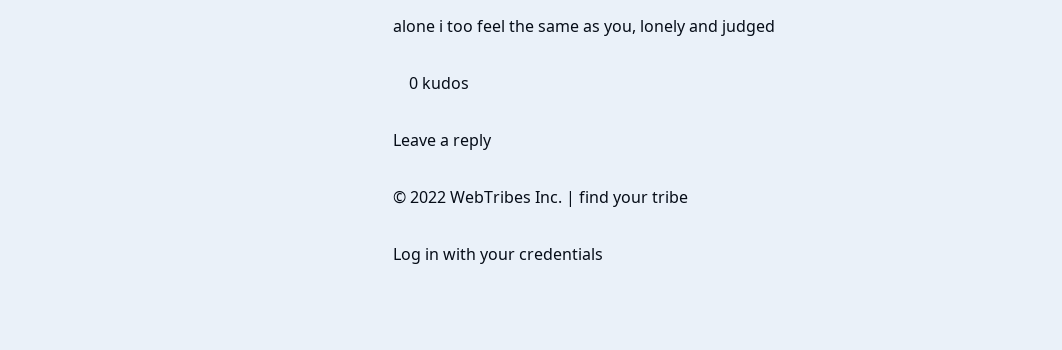alone i too feel the same as you, lonely and judged

    0 kudos

Leave a reply

© 2022 WebTribes Inc. | find your tribe

Log in with your credentials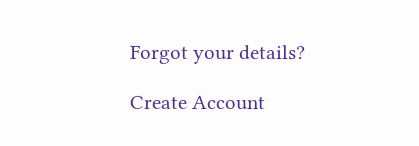Forgot your details?

Create Account